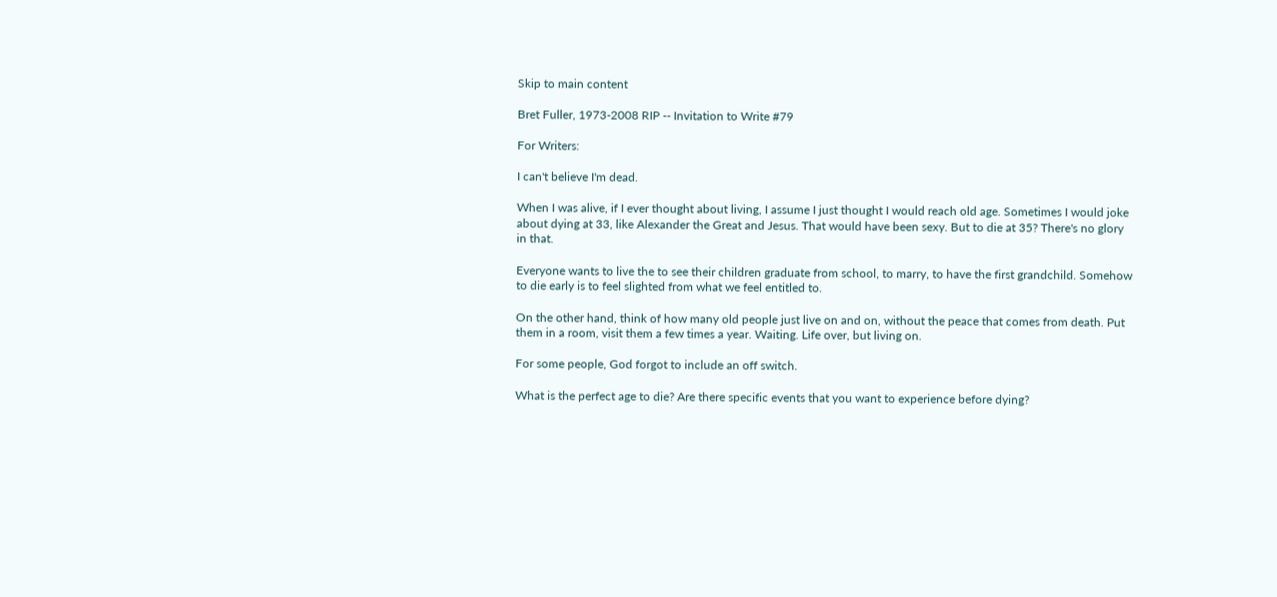Skip to main content

Bret Fuller, 1973-2008 RIP -- Invitation to Write #79

For Writers:

I can't believe I'm dead.

When I was alive, if I ever thought about living, I assume I just thought I would reach old age. Sometimes I would joke about dying at 33, like Alexander the Great and Jesus. That would have been sexy. But to die at 35? There's no glory in that.

Everyone wants to live the to see their children graduate from school, to marry, to have the first grandchild. Somehow to die early is to feel slighted from what we feel entitled to.

On the other hand, think of how many old people just live on and on, without the peace that comes from death. Put them in a room, visit them a few times a year. Waiting. Life over, but living on.

For some people, God forgot to include an off switch.

What is the perfect age to die? Are there specific events that you want to experience before dying?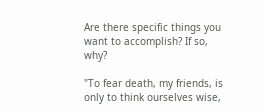Are there specific things you want to accomplish? If so, why?

"To fear death, my friends, is only to think ourselves wise,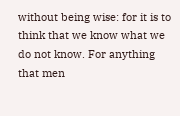without being wise: for it is to think that we know what we do not know. For anything that men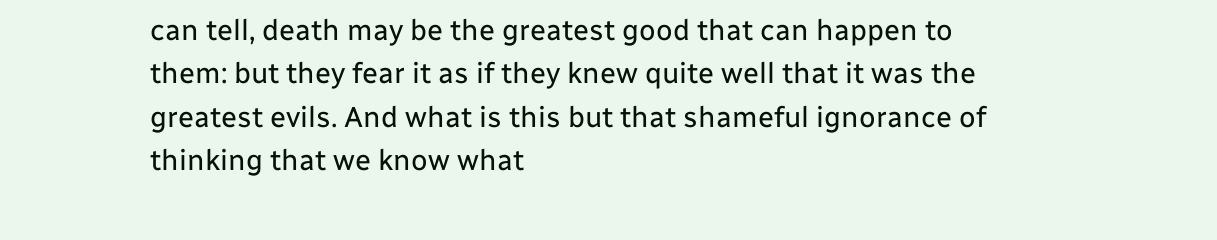can tell, death may be the greatest good that can happen to them: but they fear it as if they knew quite well that it was the greatest evils. And what is this but that shameful ignorance of thinking that we know what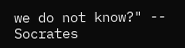we do not know?" -- Socrates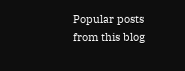Popular posts from this blog